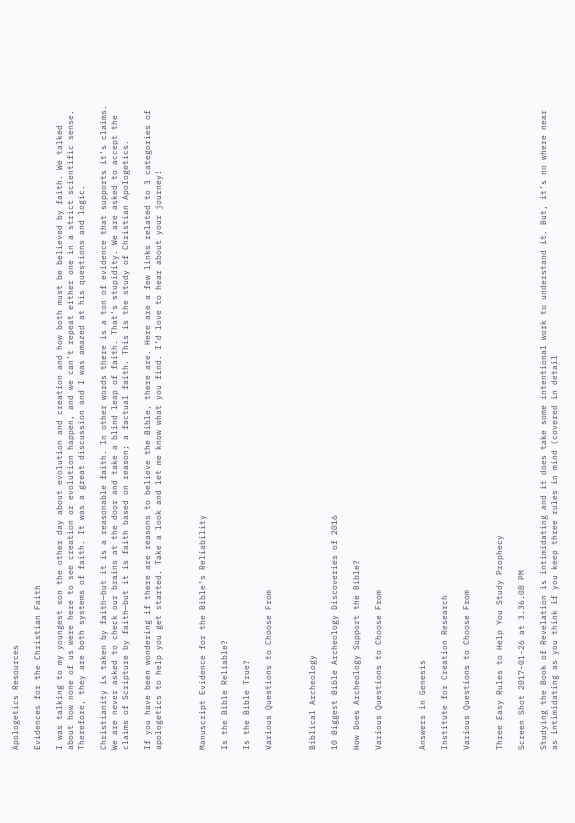Apologetics Resources

Evidences for the Christian Faith

I was talking to my youngest son the other day about evolution and creation and how both must be believed by faith. We talked about how none of us were here to see creation or evolution happen, and we can’t repeat either one in a strict scientific sense. Therefore, they are both systems of faith. It was a great discussion and I was amazed at his questions and logic.

Christianity is taken by faith—but it is a reasonable faith. In other words there is a ton of evidence that supports it’s claims. We are never asked to check our brains at the door and take a blind leap of faith. That’s stupidity. We are asked to accept the claims of Scripture by faith—but it is faith based on reason; a factual faith. This is the study of Christian Apologetics.

If you have been wondering if there are reasons to believe the Bible, there are. Here are a few links related to 3 categories of apologetics to help you get started. Take a look and let me know what you find. I’d love to hear about your journey!



Manuscript Evidence for the Bible’s Reliability

Is the Bible Reliable?

Is the Bible True?

Various Questions to Choose From



Biblical Archeology

10 Biggest Bible Archeology Discoveries of 2016

How Does Archeology Support the Bible?

Various Questions to Choose From



Answers in Genesis

Institute for Creation Research

Various Questions to Choose From


Three Easy Rules to Help You Study Prophecy

Screen Shot 2017-01-26 at 3.36.08 PM

Studying the Book of Revelation is intimidating and it does take some intentional work to understand it. But, it’s no where near as intimidating as you think if you keep three rules in mind (covered in detail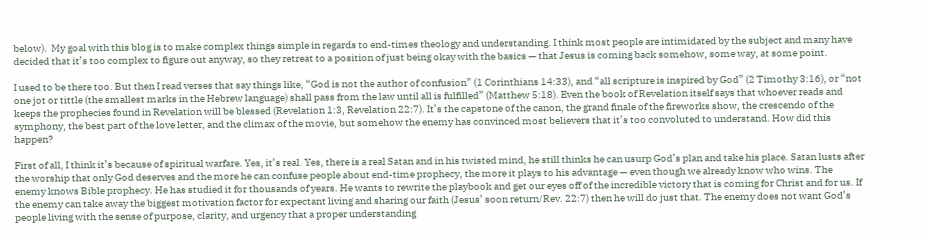below).  My goal with this blog is to make complex things simple in regards to end-times theology and understanding. I think most people are intimidated by the subject and many have decided that it’s too complex to figure out anyway, so they retreat to a position of just being okay with the basics — that Jesus is coming back somehow, some way, at some point.

I used to be there too. But then I read verses that say things like, “God is not the author of confusion” (1 Corinthians 14:33), and “all scripture is inspired by God” (2 Timothy 3:16), or “not one jot or tittle (the smallest marks in the Hebrew language) shall pass from the law until all is fulfilled” (Matthew 5:18). Even the book of Revelation itself says that whoever reads and keeps the prophecies found in Revelation will be blessed (Revelation 1:3, Revelation 22:7). It’s the capstone of the canon, the grand finale of the fireworks show, the crescendo of the symphony, the best part of the love letter, and the climax of the movie, but somehow the enemy has convinced most believers that it’s too convoluted to understand. How did this happen?

First of all, I think it’s because of spiritual warfare. Yes, it’s real. Yes, there is a real Satan and in his twisted mind, he still thinks he can usurp God’s plan and take his place. Satan lusts after the worship that only God deserves and the more he can confuse people about end-time prophecy, the more it plays to his advantage — even though we already know who wins. The enemy knows Bible prophecy. He has studied it for thousands of years. He wants to rewrite the playbook and get our eyes off of the incredible victory that is coming for Christ and for us. If the enemy can take away the biggest motivation factor for expectant living and sharing our faith (Jesus’ soon return/Rev. 22:7) then he will do just that. The enemy does not want God’s people living with the sense of purpose, clarity, and urgency that a proper understanding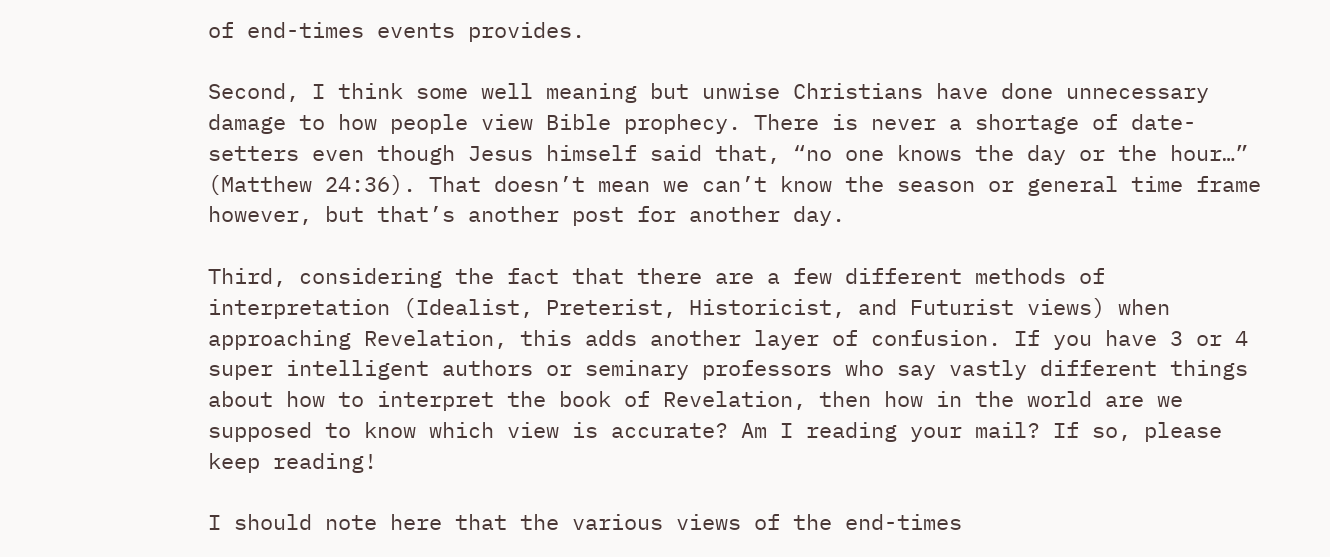of end-times events provides.

Second, I think some well meaning but unwise Christians have done unnecessary damage to how people view Bible prophecy. There is never a shortage of date-setters even though Jesus himself said that, “no one knows the day or the hour…” (Matthew 24:36). That doesn’t mean we can’t know the season or general time frame however, but that’s another post for another day.

Third, considering the fact that there are a few different methods of interpretation (Idealist, Preterist, Historicist, and Futurist views) when approaching Revelation, this adds another layer of confusion. If you have 3 or 4 super intelligent authors or seminary professors who say vastly different things about how to interpret the book of Revelation, then how in the world are we supposed to know which view is accurate? Am I reading your mail? If so, please keep reading!

I should note here that the various views of the end-times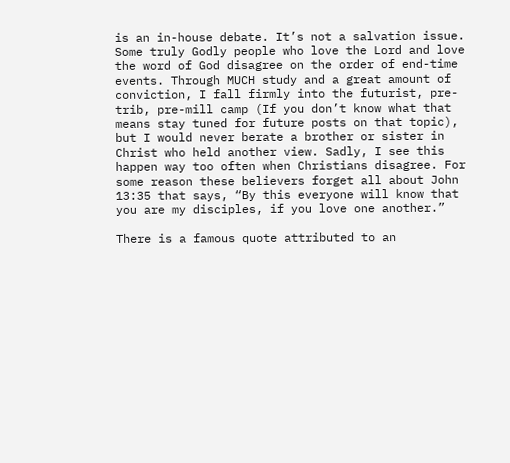is an in-house debate. It’s not a salvation issue. Some truly Godly people who love the Lord and love the word of God disagree on the order of end-time events. Through MUCH study and a great amount of conviction, I fall firmly into the futurist, pre-trib, pre-mill camp (If you don’t know what that means stay tuned for future posts on that topic), but I would never berate a brother or sister in Christ who held another view. Sadly, I see this happen way too often when Christians disagree. For some reason these believers forget all about John 13:35 that says, “By this everyone will know that you are my disciples, if you love one another.”

There is a famous quote attributed to an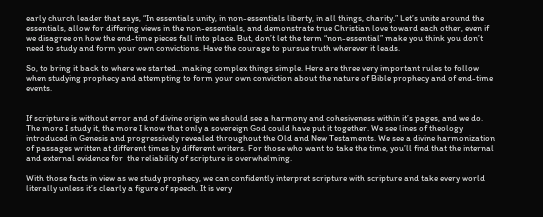early church leader that says, “In essentials unity, in non-essentials liberty, in all things, charity.” Let’s unite around the essentials, allow for differing views in the non-essentials, and demonstrate true Christian love toward each other, even if we disagree on how the end-time pieces fall into place. But, don’t let the term “non-essential” make you think you don’t need to study and form your own convictions. Have the courage to pursue truth wherever it leads.

So, to bring it back to where we started…making complex things simple. Here are three very important rules to follow when studying prophecy and attempting to form your own conviction about the nature of Bible prophecy and of end-time events.


If scripture is without error and of divine origin we should see a harmony and cohesiveness within it’s pages, and we do. The more I study it, the more I know that only a sovereign God could have put it together. We see lines of theology introduced in Genesis and progressively revealed throughout the Old and New Testaments. We see a divine harmonization of passages written at different times by different writers. For those who want to take the time, you’ll find that the internal and external evidence for  the reliability of scripture is overwhelming.

With those facts in view as we study prophecy, we can confidently interpret scripture with scripture and take every world literally unless it’s clearly a figure of speech. It is very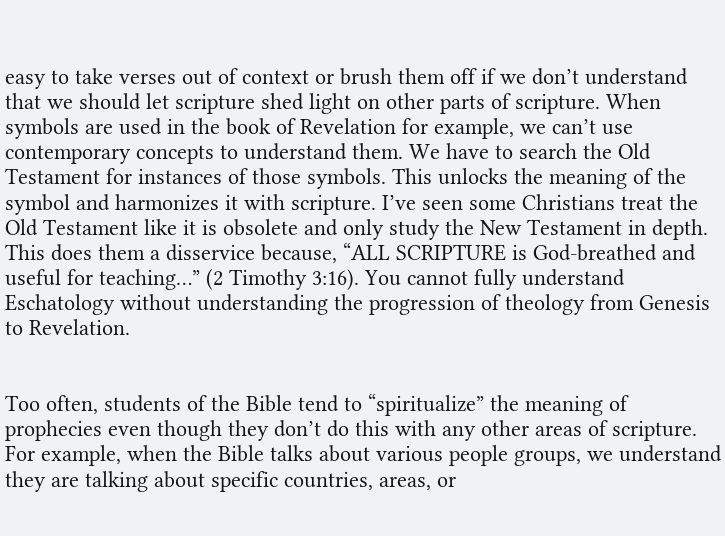easy to take verses out of context or brush them off if we don’t understand that we should let scripture shed light on other parts of scripture. When symbols are used in the book of Revelation for example, we can’t use contemporary concepts to understand them. We have to search the Old Testament for instances of those symbols. This unlocks the meaning of the symbol and harmonizes it with scripture. I’ve seen some Christians treat the Old Testament like it is obsolete and only study the New Testament in depth. This does them a disservice because, “ALL SCRIPTURE is God-breathed and useful for teaching…” (2 Timothy 3:16). You cannot fully understand Eschatology without understanding the progression of theology from Genesis to Revelation.


Too often, students of the Bible tend to “spiritualize” the meaning of prophecies even though they don’t do this with any other areas of scripture. For example, when the Bible talks about various people groups, we understand they are talking about specific countries, areas, or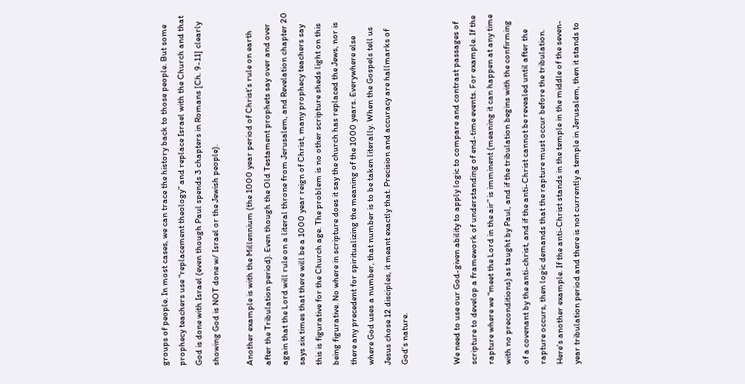groups of people. In most cases, we can trace the history back to those people. But some prophecy teachers use “replacement theology” and replace Israel with the Church and that God is done with Israel (even though Paul spends 3 chapters in Romans [Ch. 9-11] clearly showing God is NOT done w/ Israel or the Jewish people).

Another example is with the Millennium (the 1000 year period of Christ’s rule on earth after the Tribulation period). Even though the Old Testament prophets say over and over again that the Lord will rule on a literal throne from Jerusalem, and Revelation chapter 20 says six times that there will be a 1000 year reign of Christ, many prophecy teachers say this is figurative for the Church age. The problem is no other scripture sheds light on this being figurative. No where in scripture does it say the church has replaced the Jews, nor is there any precedent for spiritualizing the meaning of the 1000 years. Everywhere else where God uses a number, that number is to be taken literally. When the Gospels tell us Jesus chose 12 disciples, it meant exactly that. Precision and accuracy are hallmarks of God’s nature.


We need to use our God-given ability to apply logic to compare and contrast passages of scripture to develop a framework of understanding of end-time events. For example. If the rapture where we “meet the Lord in the air” is imminent (meaning it can happen at any time with no preconditions) as taught by Paul, and if the tribulation begins with the confirming of a covenant by the anti-christ, and if the anti-Christ cannot be revealed until after the rapture occurs, then logic demands that the rapture must occur before the tribulation. Here’s another example. If the anti-Christ stands in the temple in the middle of the seven-year tribulation period and there is not currently a temple in Jerusalem, then it stands to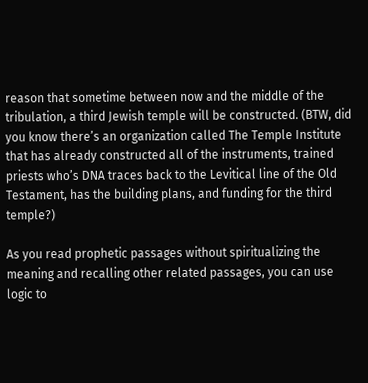reason that sometime between now and the middle of the tribulation, a third Jewish temple will be constructed. (BTW, did you know there’s an organization called The Temple Institute that has already constructed all of the instruments, trained priests who’s DNA traces back to the Levitical line of the Old Testament, has the building plans, and funding for the third temple?)

As you read prophetic passages without spiritualizing the meaning and recalling other related passages, you can use logic to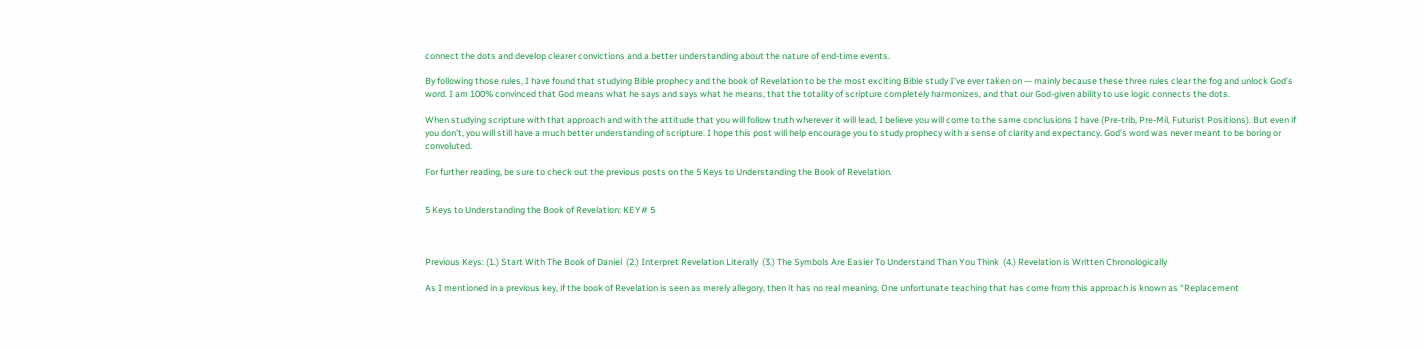connect the dots and develop clearer convictions and a better understanding about the nature of end-time events.

By following those rules, I have found that studying Bible prophecy and the book of Revelation to be the most exciting Bible study I’ve ever taken on — mainly because these three rules clear the fog and unlock God’s word. I am 100% convinced that God means what he says and says what he means, that the totality of scripture completely harmonizes, and that our God-given ability to use logic connects the dots.

When studying scripture with that approach and with the attitude that you will follow truth wherever it will lead, I believe you will come to the same conclusions I have (Pre-trib, Pre-Mil, Futurist Positions). But even if you don’t, you will still have a much better understanding of scripture. I hope this post will help encourage you to study prophecy with a sense of clarity and expectancy. God’s word was never meant to be boring or convoluted.

For further reading, be sure to check out the previous posts on the 5 Keys to Understanding the Book of Revelation.


5 Keys to Understanding the Book of Revelation: KEY# 5



Previous Keys: (1.) Start With The Book of Daniel  (2.) Interpret Revelation Literally  (3.) The Symbols Are Easier To Understand Than You Think  (4.) Revelation is Written Chronologically

As I mentioned in a previous key, if the book of Revelation is seen as merely allegory, then it has no real meaning. One unfortunate teaching that has come from this approach is known as “Replacement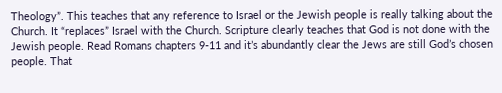Theology”. This teaches that any reference to Israel or the Jewish people is really talking about the Church. It “replaces” Israel with the Church. Scripture clearly teaches that God is not done with the Jewish people. Read Romans chapters 9-11 and it’s abundantly clear the Jews are still God’s chosen people. That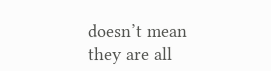doesn’t mean they are all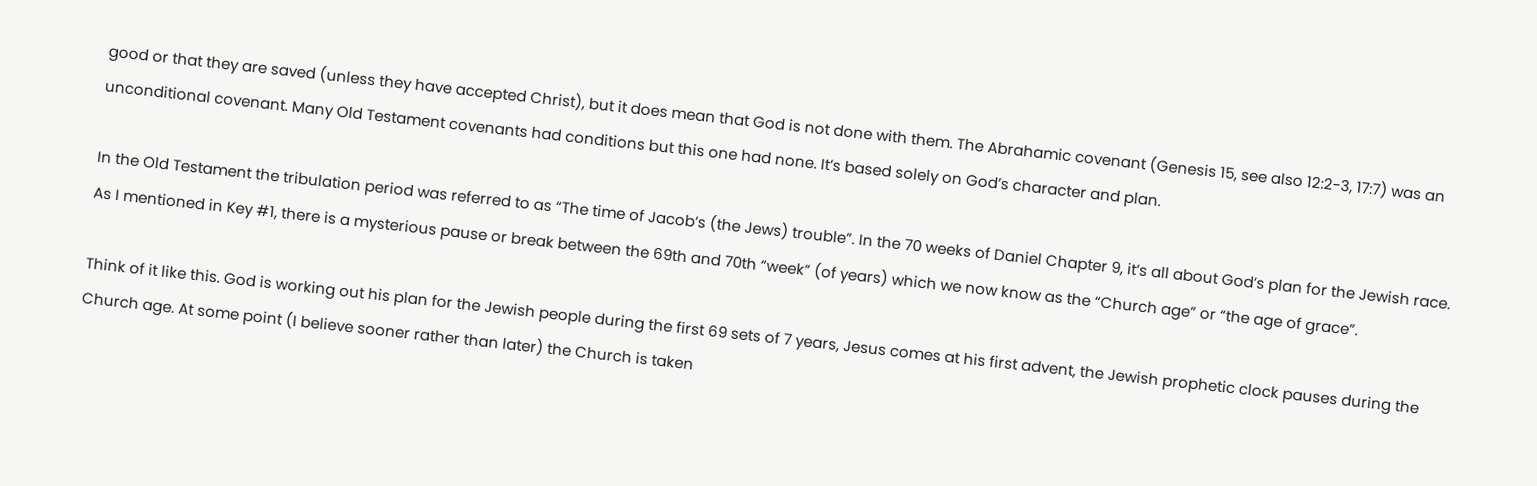good or that they are saved (unless they have accepted Christ), but it does mean that God is not done with them. The Abrahamic covenant (Genesis 15, see also 12:2-3, 17:7) was an unconditional covenant. Many Old Testament covenants had conditions but this one had none. It’s based solely on God’s character and plan.

In the Old Testament the tribulation period was referred to as “The time of Jacob’s (the Jews) trouble”. In the 70 weeks of Daniel Chapter 9, it’s all about God’s plan for the Jewish race. As I mentioned in Key #1, there is a mysterious pause or break between the 69th and 70th “week” (of years) which we now know as the “Church age” or “the age of grace”.

Think of it like this. God is working out his plan for the Jewish people during the first 69 sets of 7 years, Jesus comes at his first advent, the Jewish prophetic clock pauses during the Church age. At some point (I believe sooner rather than later) the Church is taken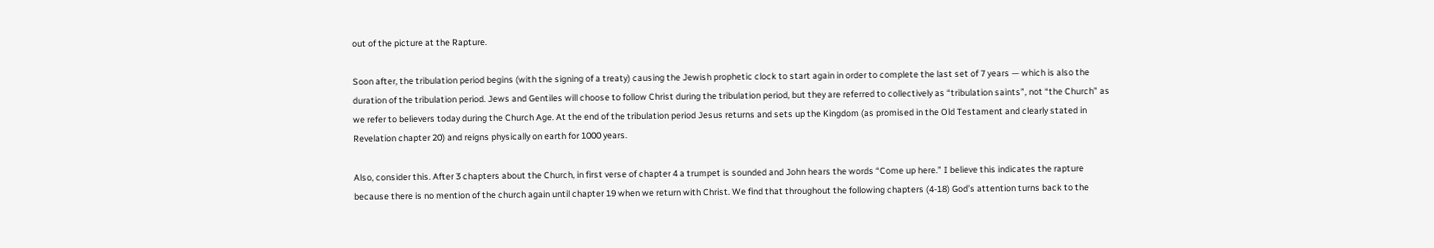out of the picture at the Rapture.

Soon after, the tribulation period begins (with the signing of a treaty) causing the Jewish prophetic clock to start again in order to complete the last set of 7 years — which is also the duration of the tribulation period. Jews and Gentiles will choose to follow Christ during the tribulation period, but they are referred to collectively as “tribulation saints”, not “the Church” as we refer to believers today during the Church Age. At the end of the tribulation period Jesus returns and sets up the Kingdom (as promised in the Old Testament and clearly stated in Revelation chapter 20) and reigns physically on earth for 1000 years.

Also, consider this. After 3 chapters about the Church, in first verse of chapter 4 a trumpet is sounded and John hears the words “Come up here.” I believe this indicates the rapture because there is no mention of the church again until chapter 19 when we return with Christ. We find that throughout the following chapters (4-18) God’s attention turns back to the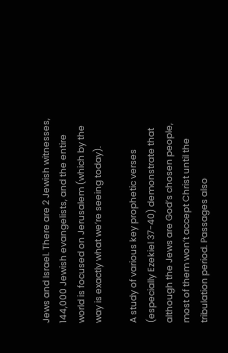Jews and Israel. There are 2 Jewish witnesses, 144,000 Jewish evangelists, and the entire world is focused on Jerusalem (which by the way is exactly what we’re seeing today).

A study of various key prophetic verses (especially Ezekiel 37-40) demonstrate that although the Jews are God’s chosen people, most of them won’t accept Christ until the tribulation period. Passages also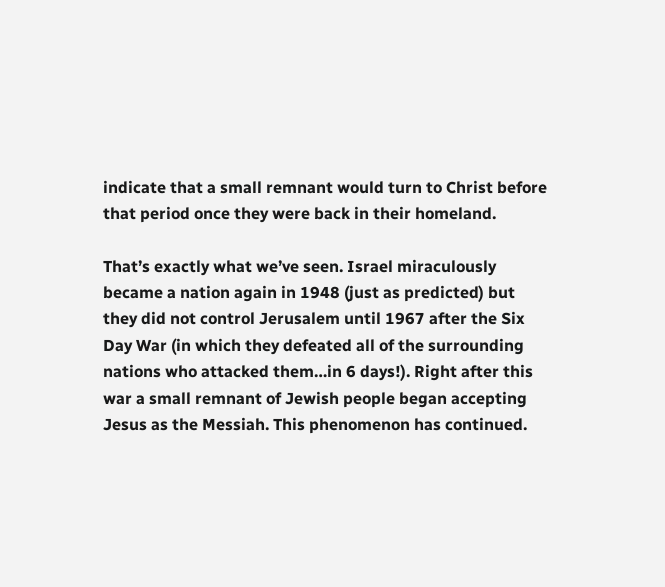indicate that a small remnant would turn to Christ before that period once they were back in their homeland.

That’s exactly what we’ve seen. Israel miraculously became a nation again in 1948 (just as predicted) but they did not control Jerusalem until 1967 after the Six Day War (in which they defeated all of the surrounding nations who attacked them…in 6 days!). Right after this war a small remnant of Jewish people began accepting Jesus as the Messiah. This phenomenon has continued.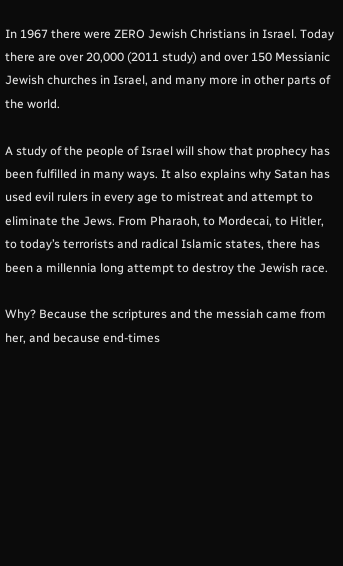In 1967 there were ZERO Jewish Christians in Israel. Today there are over 20,000 (2011 study) and over 150 Messianic Jewish churches in Israel, and many more in other parts of the world.

A study of the people of Israel will show that prophecy has been fulfilled in many ways. It also explains why Satan has used evil rulers in every age to mistreat and attempt to eliminate the Jews. From Pharaoh, to Mordecai, to Hitler, to today’s terrorists and radical Islamic states, there has been a millennia long attempt to destroy the Jewish race.

Why? Because the scriptures and the messiah came from her, and because end-times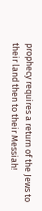prophecy requires a return of the Jews to their land then to their Messiah!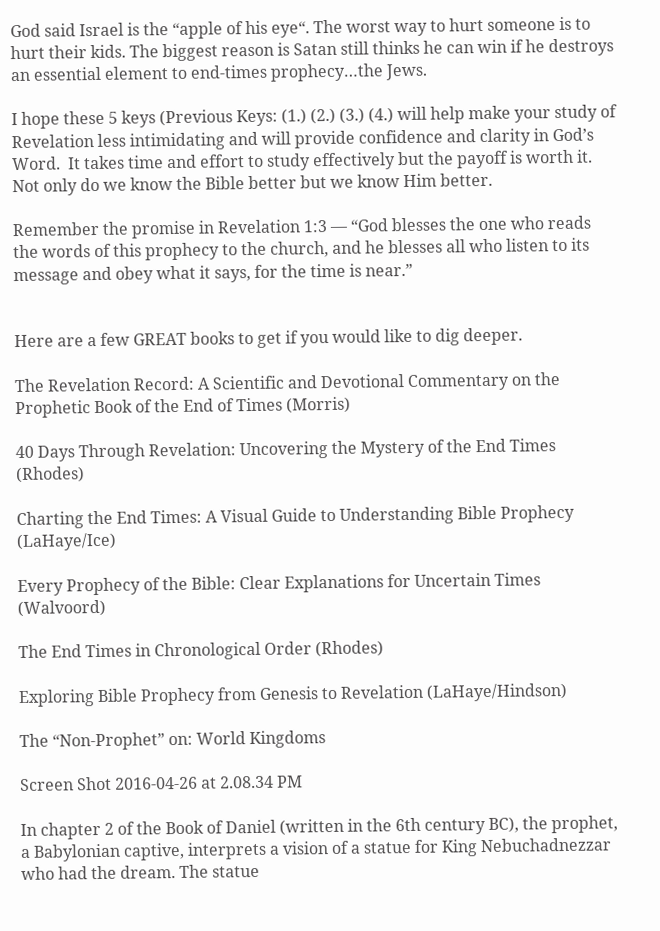God said Israel is the “apple of his eye“. The worst way to hurt someone is to hurt their kids. The biggest reason is Satan still thinks he can win if he destroys an essential element to end-times prophecy…the Jews.

I hope these 5 keys (Previous Keys: (1.) (2.) (3.) (4.) will help make your study of Revelation less intimidating and will provide confidence and clarity in God’s Word.  It takes time and effort to study effectively but the payoff is worth it. Not only do we know the Bible better but we know Him better.

Remember the promise in Revelation 1:3 — “God blesses the one who reads the words of this prophecy to the church, and he blesses all who listen to its message and obey what it says, for the time is near.”


Here are a few GREAT books to get if you would like to dig deeper.

The Revelation Record: A Scientific and Devotional Commentary on the Prophetic Book of the End of Times (Morris)

40 Days Through Revelation: Uncovering the Mystery of the End Times (Rhodes)

Charting the End Times: A Visual Guide to Understanding Bible Prophecy (LaHaye/Ice)

Every Prophecy of the Bible: Clear Explanations for Uncertain Times (Walvoord)

The End Times in Chronological Order (Rhodes)

Exploring Bible Prophecy from Genesis to Revelation (LaHaye/Hindson)

The “Non-Prophet” on: World Kingdoms

Screen Shot 2016-04-26 at 2.08.34 PM

In chapter 2 of the Book of Daniel (written in the 6th century BC), the prophet, a Babylonian captive, interprets a vision of a statue for King Nebuchadnezzar who had the dream. The statue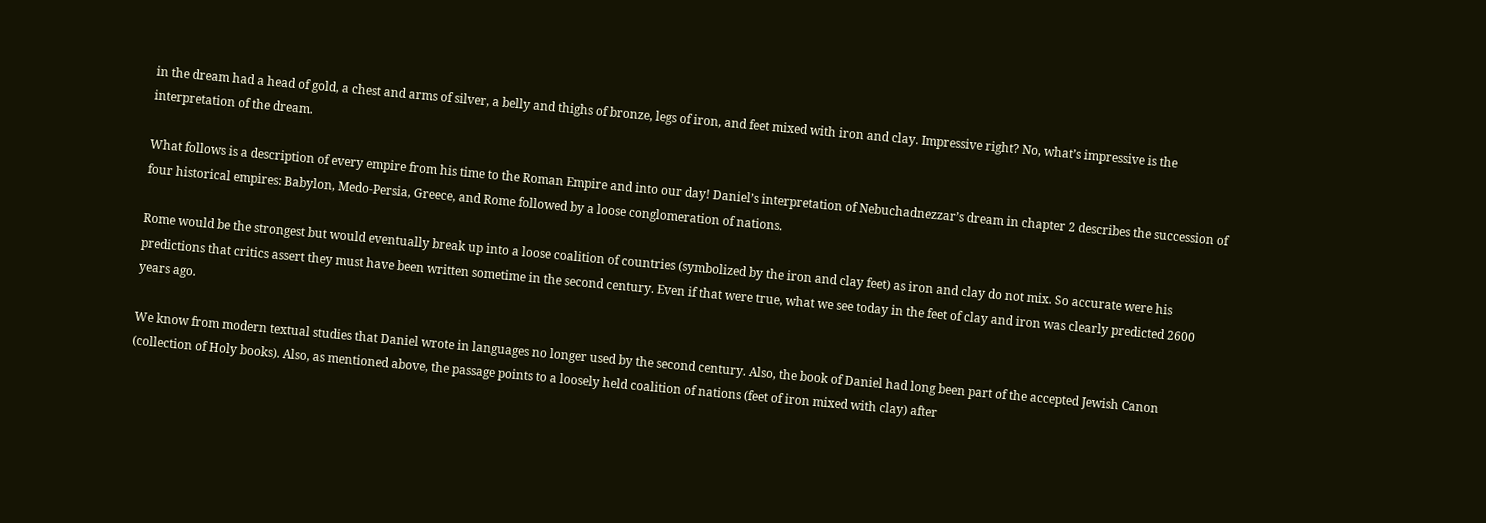in the dream had a head of gold, a chest and arms of silver, a belly and thighs of bronze, legs of iron, and feet mixed with iron and clay. Impressive right? No, what’s impressive is the interpretation of the dream.

What follows is a description of every empire from his time to the Roman Empire and into our day! Daniel’s interpretation of Nebuchadnezzar’s dream in chapter 2 describes the succession of four historical empires: Babylon, Medo-Persia, Greece, and Rome followed by a loose conglomeration of nations.

Rome would be the strongest but would eventually break up into a loose coalition of countries (symbolized by the iron and clay feet) as iron and clay do not mix. So accurate were his predictions that critics assert they must have been written sometime in the second century. Even if that were true, what we see today in the feet of clay and iron was clearly predicted 2600 years ago.

We know from modern textual studies that Daniel wrote in languages no longer used by the second century. Also, the book of Daniel had long been part of the accepted Jewish Canon (collection of Holy books). Also, as mentioned above, the passage points to a loosely held coalition of nations (feet of iron mixed with clay) after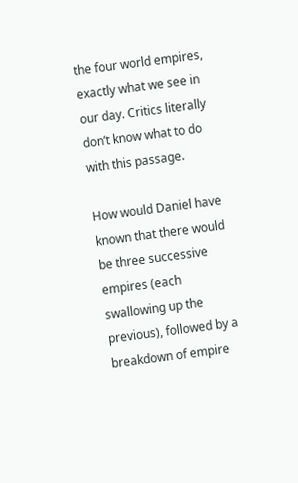the four world empires, exactly what we see in our day. Critics literally don’t know what to do with this passage.

How would Daniel have known that there would be three successive empires (each swallowing up the previous), followed by a breakdown of empire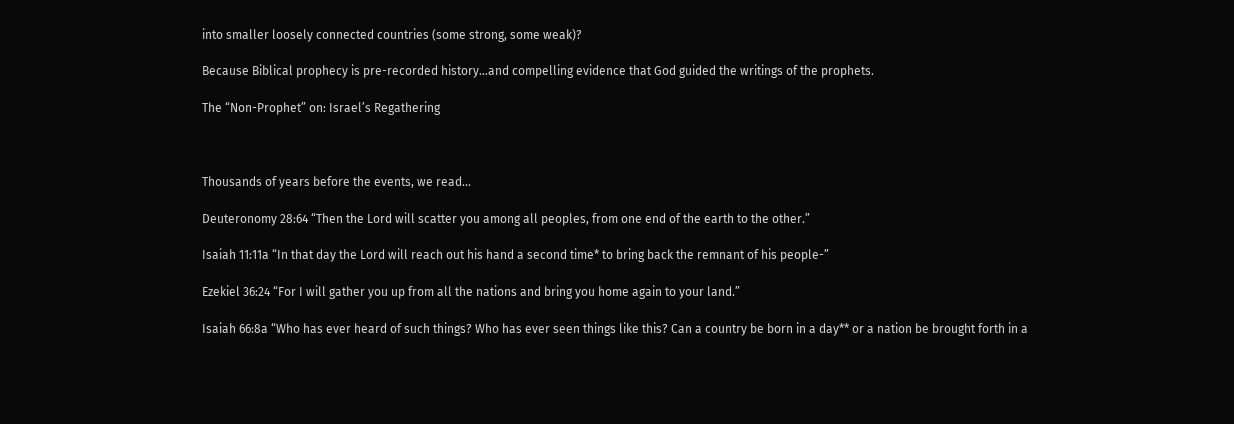into smaller loosely connected countries (some strong, some weak)?

Because Biblical prophecy is pre-recorded history…and compelling evidence that God guided the writings of the prophets.

The “Non-Prophet” on: Israel’s Regathering



Thousands of years before the events, we read…

Deuteronomy 28:64 “Then the Lord will scatter you among all peoples, from one end of the earth to the other.”

Isaiah 11:11a “In that day the Lord will reach out his hand a second time* to bring back the remnant of his people-”

Ezekiel 36:24 “For I will gather you up from all the nations and bring you home again to your land.”

Isaiah 66:8a “Who has ever heard of such things? Who has ever seen things like this? Can a country be born in a day** or a nation be brought forth in a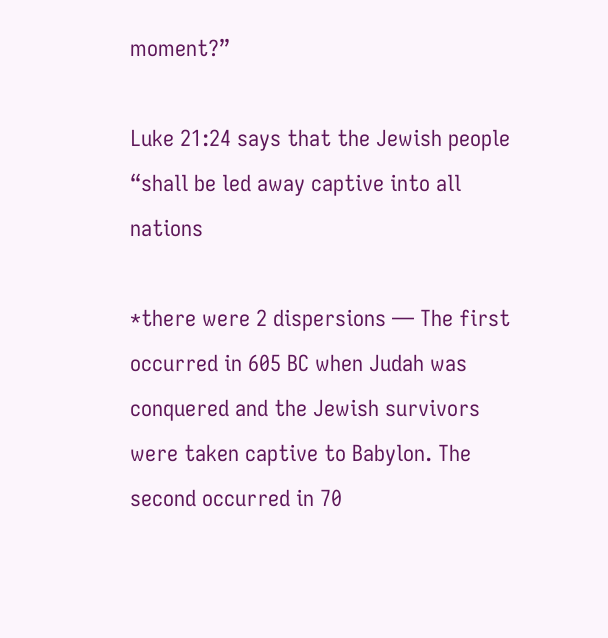moment?”

Luke 21:24 says that the Jewish people “shall be led away captive into all nations

*there were 2 dispersions — The first occurred in 605 BC when Judah was conquered and the Jewish survivors were taken captive to Babylon. The second occurred in 70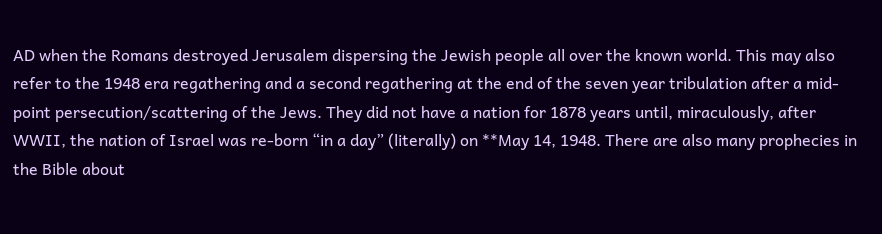AD when the Romans destroyed Jerusalem dispersing the Jewish people all over the known world. This may also refer to the 1948 era regathering and a second regathering at the end of the seven year tribulation after a mid-point persecution/scattering of the Jews. They did not have a nation for 1878 years until, miraculously, after WWII, the nation of Israel was re-born “in a day” (literally) on **May 14, 1948. There are also many prophecies in the Bible about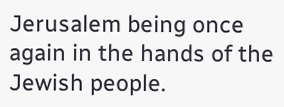Jerusalem being once again in the hands of the Jewish people.